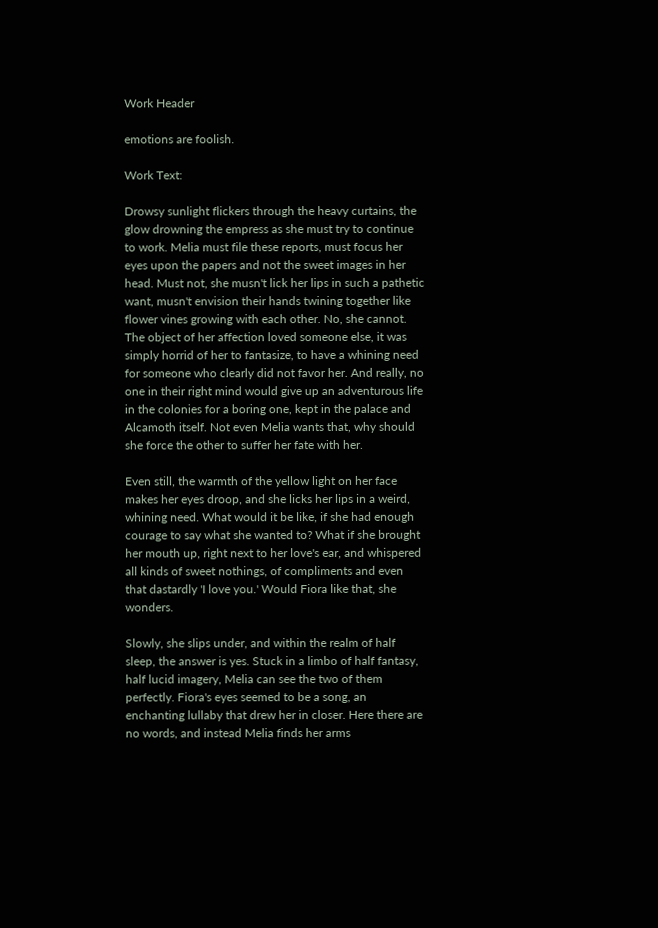Work Header

emotions are foolish.

Work Text:

Drowsy sunlight flickers through the heavy curtains, the glow drowning the empress as she must try to continue to work. Melia must file these reports, must focus her eyes upon the papers and not the sweet images in her head. Must not, she musn't lick her lips in such a pathetic want, musn't envision their hands twining together like flower vines growing with each other. No, she cannot. The object of her affection loved someone else, it was simply horrid of her to fantasize, to have a whining need for someone who clearly did not favor her. And really, no one in their right mind would give up an adventurous life in the colonies for a boring one, kept in the palace and Alcamoth itself. Not even Melia wants that, why should she force the other to suffer her fate with her.

Even still, the warmth of the yellow light on her face makes her eyes droop, and she licks her lips in a weird, whining need. What would it be like, if she had enough courage to say what she wanted to? What if she brought her mouth up, right next to her love's ear, and whispered all kinds of sweet nothings, of compliments and even that dastardly 'I love you.' Would Fiora like that, she wonders.

Slowly, she slips under, and within the realm of half sleep, the answer is yes. Stuck in a limbo of half fantasy, half lucid imagery, Melia can see the two of them perfectly. Fiora's eyes seemed to be a song, an enchanting lullaby that drew her in closer. Here there are no words, and instead Melia finds her arms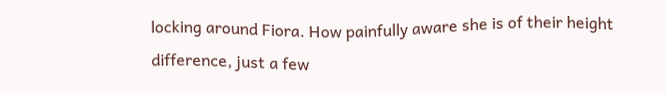locking around Fiora. How painfully aware she is of their height difference, just a few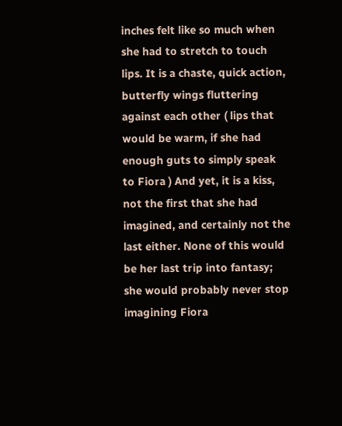inches felt like so much when she had to stretch to touch lips. It is a chaste, quick action, butterfly wings fluttering against each other ( lips that would be warm, if she had enough guts to simply speak to Fiora ) And yet, it is a kiss, not the first that she had imagined, and certainly not the last either. None of this would be her last trip into fantasy; she would probably never stop imagining Fiora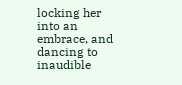locking her into an embrace, and dancing to inaudible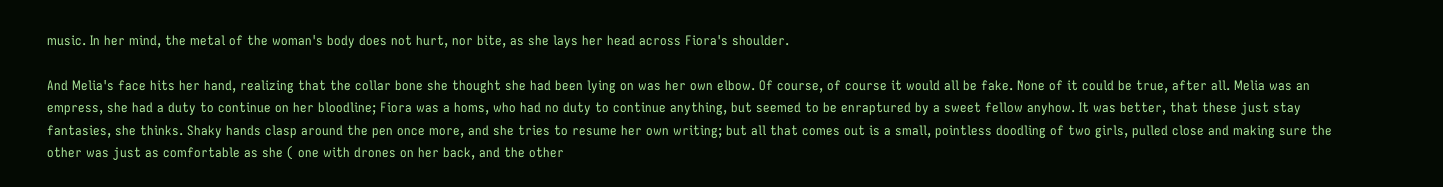music. In her mind, the metal of the woman's body does not hurt, nor bite, as she lays her head across Fiora's shoulder.

And Melia's face hits her hand, realizing that the collar bone she thought she had been lying on was her own elbow. Of course, of course it would all be fake. None of it could be true, after all. Melia was an empress, she had a duty to continue on her bloodline; Fiora was a homs, who had no duty to continue anything, but seemed to be enraptured by a sweet fellow anyhow. It was better, that these just stay fantasies, she thinks. Shaky hands clasp around the pen once more, and she tries to resume her own writing; but all that comes out is a small, pointless doodling of two girls, pulled close and making sure the other was just as comfortable as she ( one with drones on her back, and the other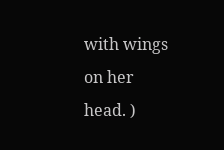with wings on her head. )